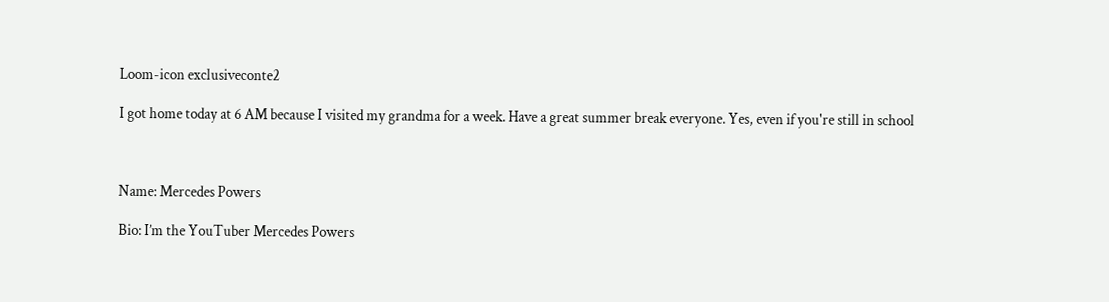Loom-icon exclusiveconte2

I got home today at 6 AM because I visited my grandma for a week. Have a great summer break everyone. Yes, even if you're still in school



Name: Mercedes Powers

Bio: I’m the YouTuber Mercedes Powers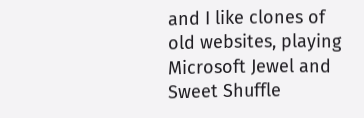and I like clones of old websites, playing Microsoft Jewel and Sweet Shuffle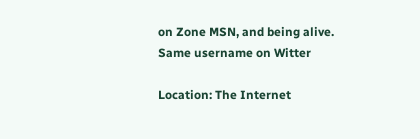on Zone MSN, and being alive. Same username on Witter

Location: The Internet